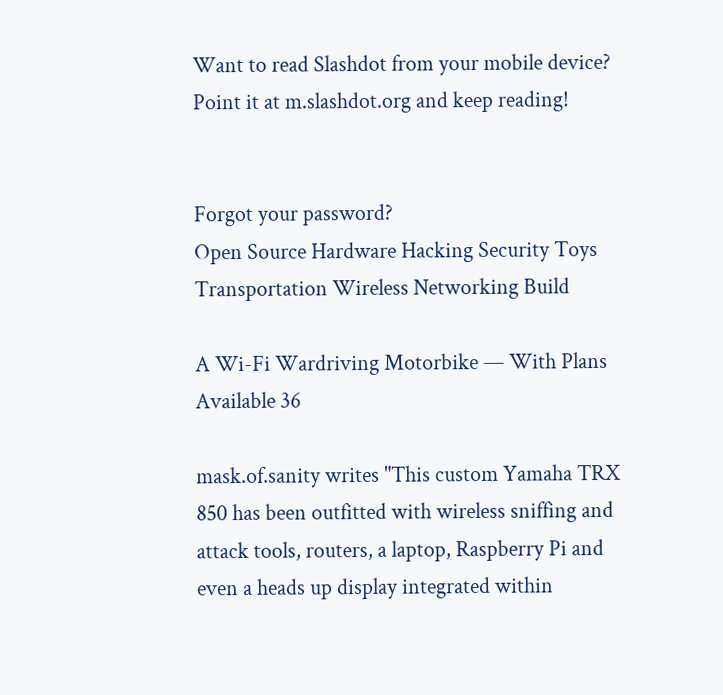Want to read Slashdot from your mobile device? Point it at m.slashdot.org and keep reading!


Forgot your password?
Open Source Hardware Hacking Security Toys Transportation Wireless Networking Build

A Wi-Fi Wardriving Motorbike — With Plans Available 36

mask.of.sanity writes "This custom Yamaha TRX 850 has been outfitted with wireless sniffing and attack tools, routers, a laptop, Raspberry Pi and even a heads up display integrated within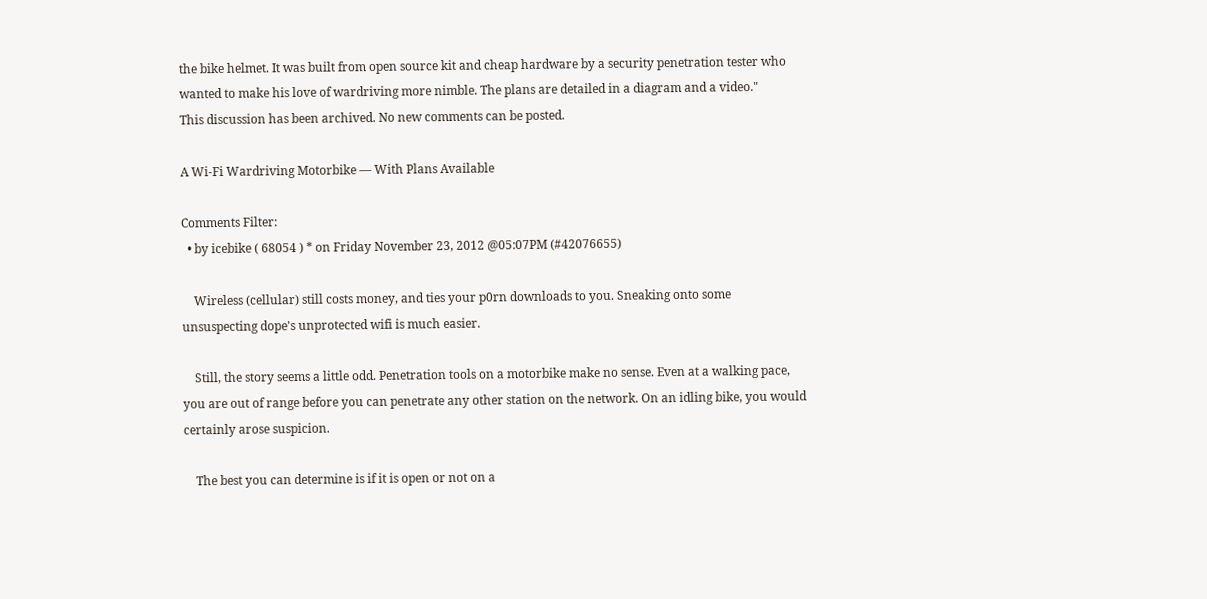the bike helmet. It was built from open source kit and cheap hardware by a security penetration tester who wanted to make his love of wardriving more nimble. The plans are detailed in a diagram and a video."
This discussion has been archived. No new comments can be posted.

A Wi-Fi Wardriving Motorbike — With Plans Available

Comments Filter:
  • by icebike ( 68054 ) * on Friday November 23, 2012 @05:07PM (#42076655)

    Wireless (cellular) still costs money, and ties your p0rn downloads to you. Sneaking onto some unsuspecting dope's unprotected wifi is much easier.

    Still, the story seems a little odd. Penetration tools on a motorbike make no sense. Even at a walking pace, you are out of range before you can penetrate any other station on the network. On an idling bike, you would certainly arose suspicion.

    The best you can determine is if it is open or not on a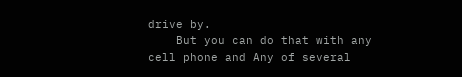drive by.
    But you can do that with any cell phone and Any of several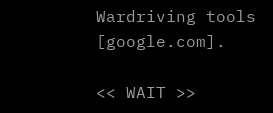Wardriving tools [google.com].

<< WAIT >>